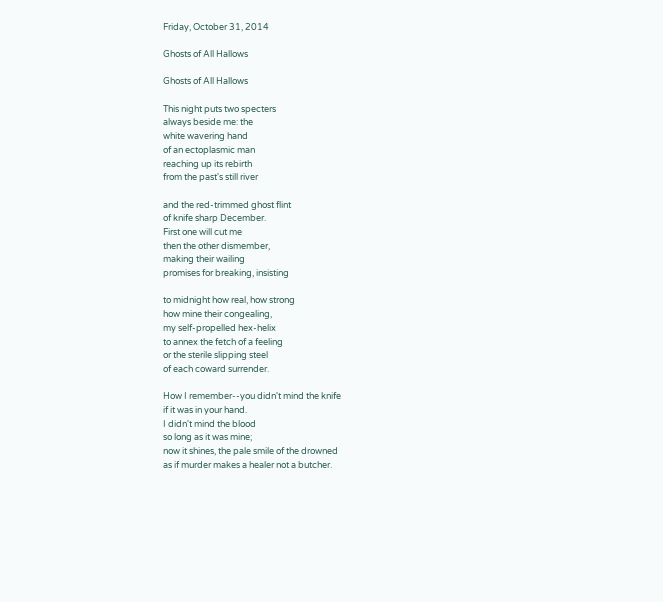Friday, October 31, 2014

Ghosts of All Hallows

Ghosts of All Hallows

This night puts two specters
always beside me: the
white wavering hand
of an ectoplasmic man
reaching up its rebirth
from the past's still river

and the red-trimmed ghost flint
of knife sharp December.
First one will cut me
then the other dismember,
making their wailing
promises for breaking, insisting

to midnight how real, how strong
how mine their congealing,
my self-propelled hex-helix
to annex the fetch of a feeling
or the sterile slipping steel
of each coward surrender.

How I remember--you didn't mind the knife
if it was in your hand.
I didn't mind the blood
so long as it was mine;
now it shines, the pale smile of the drowned
as if murder makes a healer not a butcher.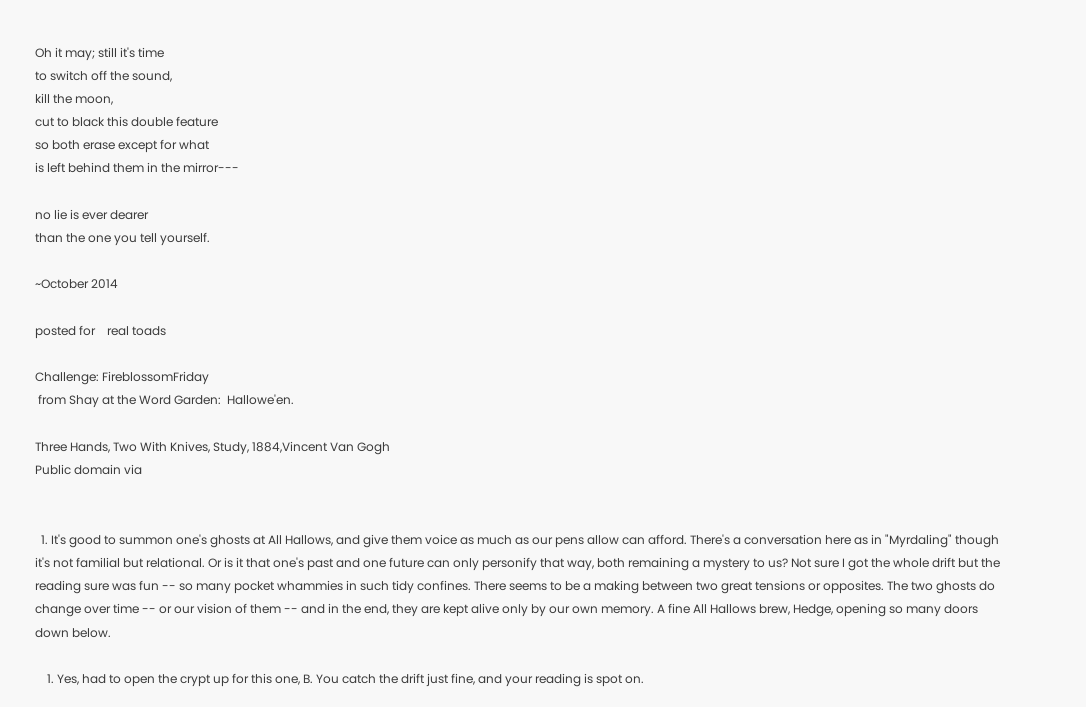Oh it may; still it's time
to switch off the sound,
kill the moon,
cut to black this double feature
so both erase except for what
is left behind them in the mirror---

no lie is ever dearer
than the one you tell yourself.

~October 2014

posted for    real toads

Challenge: FireblossomFriday
 from Shay at the Word Garden:  Hallowe'en.

Three Hands, Two With Knives, Study, 1884,Vincent Van Gogh
Public domain via


  1. It's good to summon one's ghosts at All Hallows, and give them voice as much as our pens allow can afford. There's a conversation here as in "Myrdaling" though it's not familial but relational. Or is it that one's past and one future can only personify that way, both remaining a mystery to us? Not sure I got the whole drift but the reading sure was fun -- so many pocket whammies in such tidy confines. There seems to be a making between two great tensions or opposites. The two ghosts do change over time -- or our vision of them -- and in the end, they are kept alive only by our own memory. A fine All Hallows brew, Hedge, opening so many doors down below.

    1. Yes, had to open the crypt up for this one, B. You catch the drift just fine, and your reading is spot on.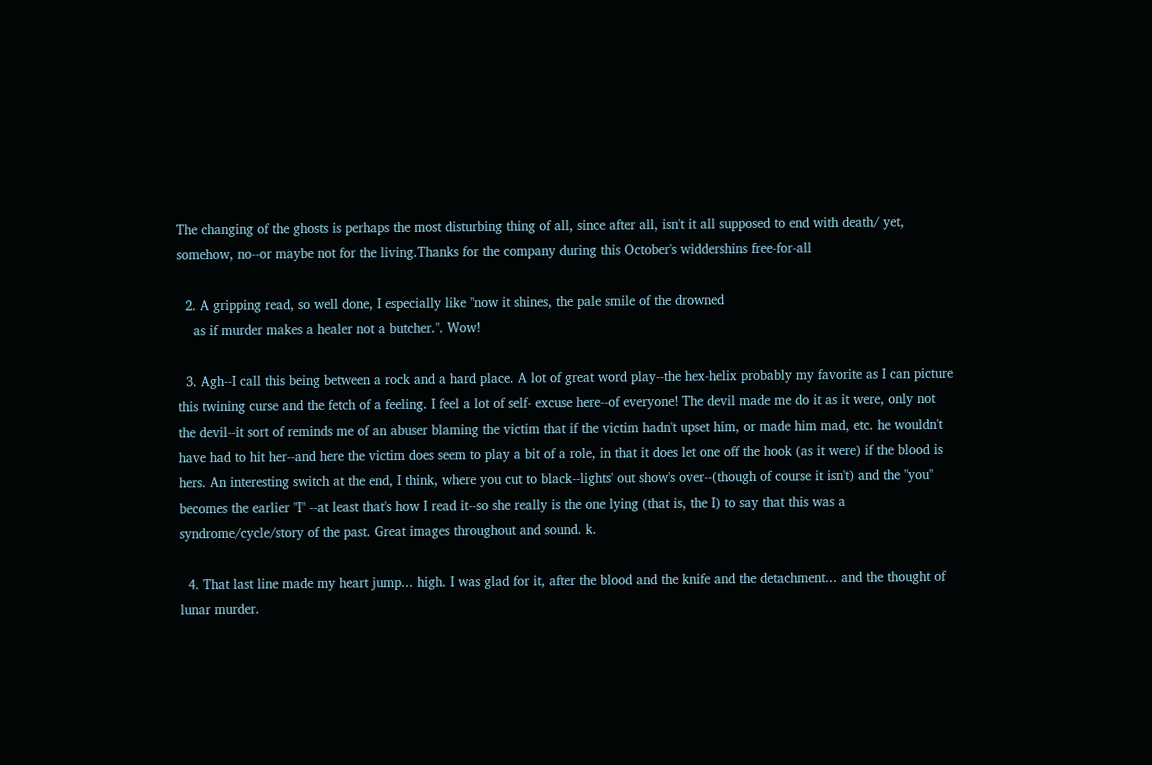The changing of the ghosts is perhaps the most disturbing thing of all, since after all, isn't it all supposed to end with death/ yet, somehow, no--or maybe not for the living.Thanks for the company during this October's widdershins free-for-all

  2. A gripping read, so well done, I especially like "now it shines, the pale smile of the drowned
    as if murder makes a healer not a butcher.". Wow!

  3. Agh--I call this being between a rock and a hard place. A lot of great word play--the hex-helix probably my favorite as I can picture this twining curse and the fetch of a feeling. I feel a lot of self- excuse here--of everyone! The devil made me do it as it were, only not the devil--it sort of reminds me of an abuser blaming the victim that if the victim hadn't upset him, or made him mad, etc. he wouldn't have had to hit her--and here the victim does seem to play a bit of a role, in that it does let one off the hook (as it were) if the blood is hers. An interesting switch at the end, I think, where you cut to black--lights' out show's over--(though of course it isn't) and the "you" becomes the earlier "I" --at least that's how I read it--so she really is the one lying (that is, the I) to say that this was a syndrome/cycle/story of the past. Great images throughout and sound. k.

  4. That last line made my heart jump... high. I was glad for it, after the blood and the knife and the detachment... and the thought of lunar murder.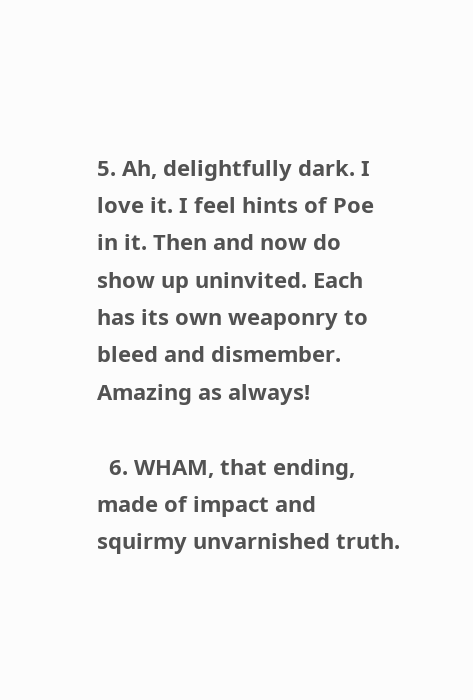5. Ah, delightfully dark. I love it. I feel hints of Poe in it. Then and now do show up uninvited. Each has its own weaponry to bleed and dismember. Amazing as always!

  6. WHAM, that ending, made of impact and squirmy unvarnished truth.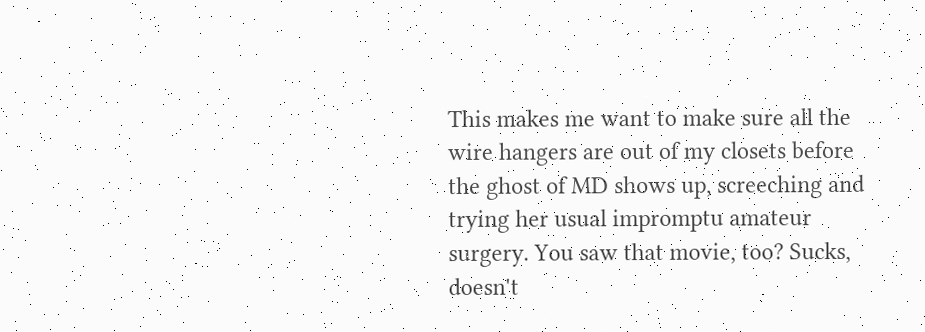This makes me want to make sure all the wire hangers are out of my closets before the ghost of MD shows up, screeching and trying her usual impromptu amateur surgery. You saw that movie, too? Sucks, doesn't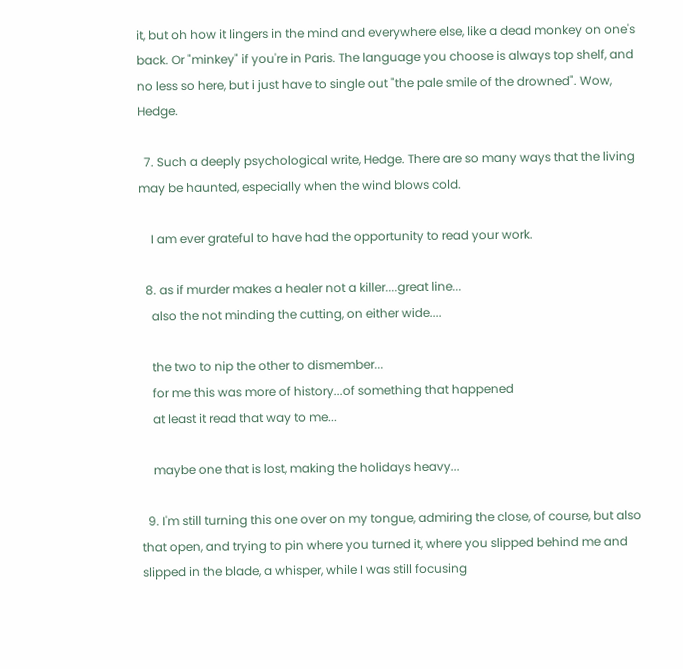it, but oh how it lingers in the mind and everywhere else, like a dead monkey on one's back. Or "minkey" if you're in Paris. The language you choose is always top shelf, and no less so here, but i just have to single out "the pale smile of the drowned". Wow, Hedge.

  7. Such a deeply psychological write, Hedge. There are so many ways that the living may be haunted, especially when the wind blows cold.

    I am ever grateful to have had the opportunity to read your work.

  8. as if murder makes a healer not a killer....great line...
    also the not minding the cutting, on either wide....

    the two to nip the other to dismember...
    for me this was more of history...of something that happened
    at least it read that way to me...

    maybe one that is lost, making the holidays heavy...

  9. I'm still turning this one over on my tongue, admiring the close, of course, but also that open, and trying to pin where you turned it, where you slipped behind me and slipped in the blade, a whisper, while I was still focusing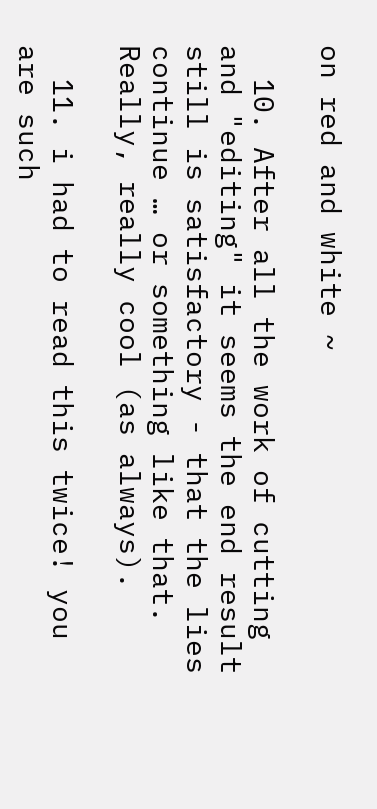on red and white ~

  10. After all the work of cutting and "editing" it seems the end result still is satisfactory - that the lies continue … or something like that. Really, really cool (as always).

  11. i had to read this twice! you are such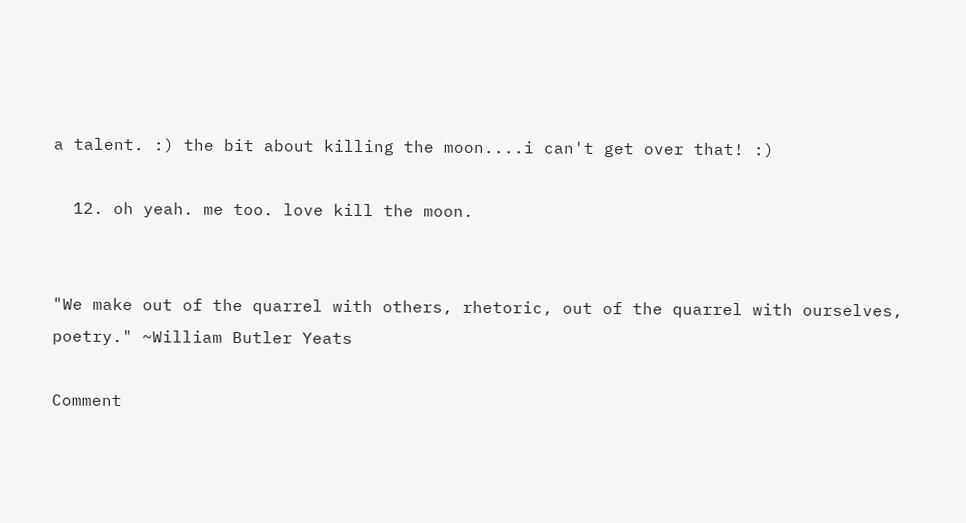a talent. :) the bit about killing the moon....i can't get over that! :)

  12. oh yeah. me too. love kill the moon.


"We make out of the quarrel with others, rhetoric, out of the quarrel with ourselves, poetry." ~William Butler Yeats

Comment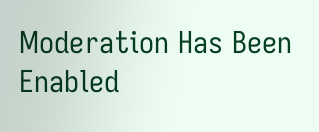Moderation Has Been Enabled